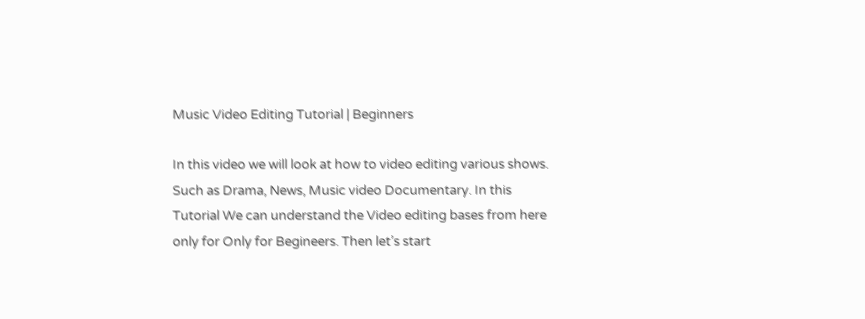Music Video Editing Tutorial | Beginners

In this video we will look at how to video editing various shows. Such as Drama, News, Music video Documentary. In this Tutorial We can understand the Video editing bases from here only for Only for Begineers. Then let’s start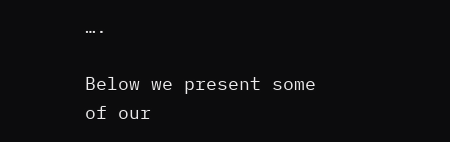….

Below we present some of our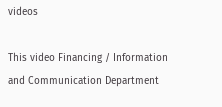videos

This video Financing / Information and Communication Department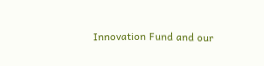Innovation Fund and our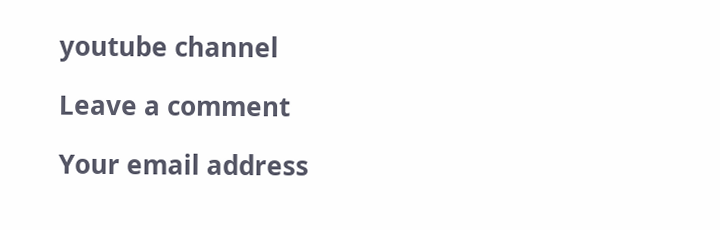youtube channel

Leave a comment

Your email address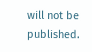will not be published.